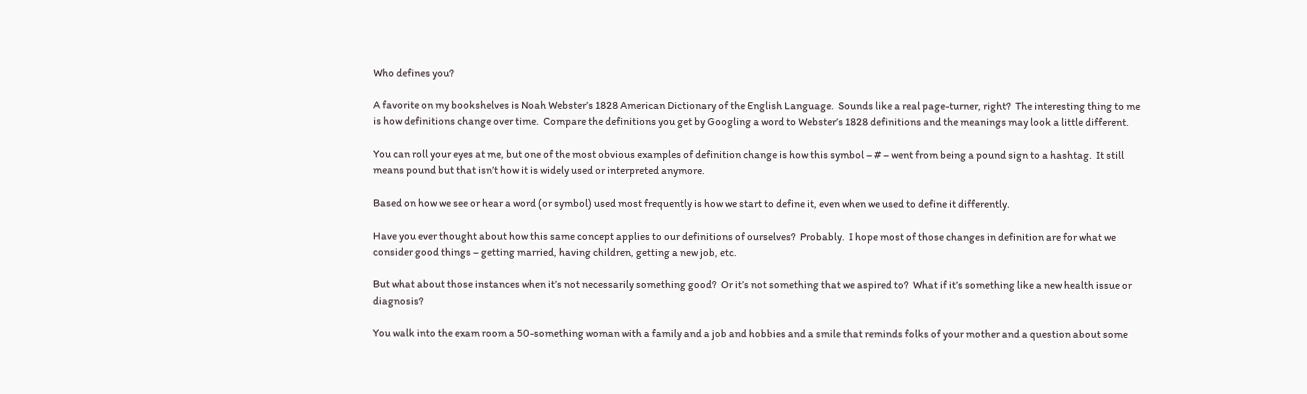Who defines you?

A favorite on my bookshelves is Noah Webster’s 1828 American Dictionary of the English Language.  Sounds like a real page-turner, right?  The interesting thing to me is how definitions change over time.  Compare the definitions you get by Googling a word to Webster’s 1828 definitions and the meanings may look a little different.

You can roll your eyes at me, but one of the most obvious examples of definition change is how this symbol – # – went from being a pound sign to a hashtag.  It still means pound but that isn’t how it is widely used or interpreted anymore.

Based on how we see or hear a word (or symbol) used most frequently is how we start to define it, even when we used to define it differently.

Have you ever thought about how this same concept applies to our definitions of ourselves?  Probably.  I hope most of those changes in definition are for what we consider good things – getting married, having children, getting a new job, etc.

But what about those instances when it’s not necessarily something good?  Or it’s not something that we aspired to?  What if it’s something like a new health issue or diagnosis?

You walk into the exam room a 50-something woman with a family and a job and hobbies and a smile that reminds folks of your mother and a question about some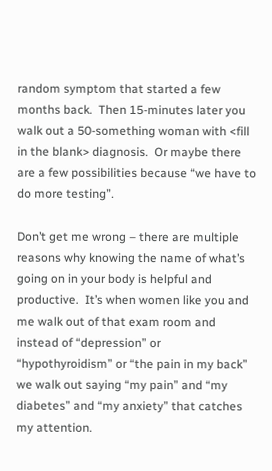random symptom that started a few months back.  Then 15-minutes later you walk out a 50-something woman with <fill in the blank> diagnosis.  Or maybe there are a few possibilities because “we have to do more testing”.

Don’t get me wrong – there are multiple reasons why knowing the name of what’s going on in your body is helpful and productive.  It’s when women like you and me walk out of that exam room and instead of “depression” or “hypothyroidism” or “the pain in my back” we walk out saying “my pain” and “my diabetes” and “my anxiety” that catches my attention.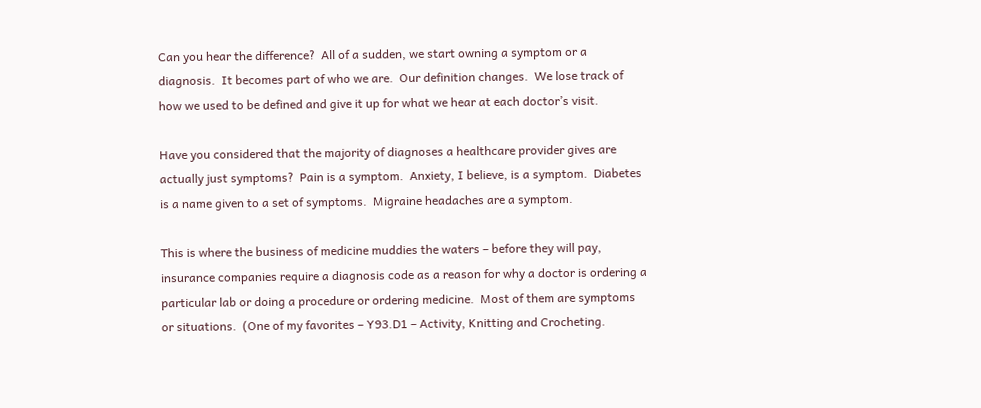Can you hear the difference?  All of a sudden, we start owning a symptom or a diagnosis.  It becomes part of who we are.  Our definition changes.  We lose track of how we used to be defined and give it up for what we hear at each doctor’s visit.

Have you considered that the majority of diagnoses a healthcare provider gives are actually just symptoms?  Pain is a symptom.  Anxiety, I believe, is a symptom.  Diabetes is a name given to a set of symptoms.  Migraine headaches are a symptom.

This is where the business of medicine muddies the waters – before they will pay, insurance companies require a diagnosis code as a reason for why a doctor is ordering a particular lab or doing a procedure or ordering medicine.  Most of them are symptoms or situations.  (One of my favorites – Y93.D1 – Activity, Knitting and Crocheting.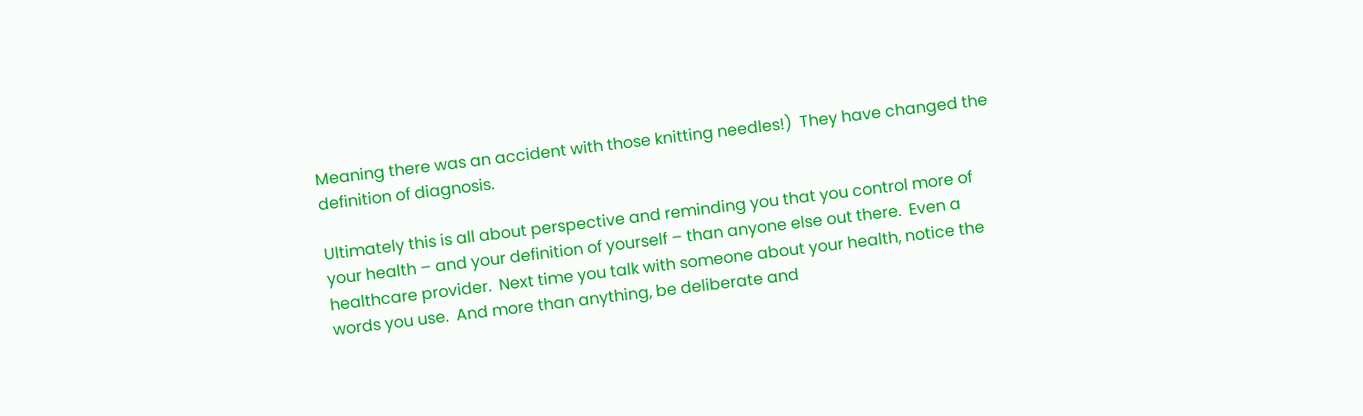Meaning there was an accident with those knitting needles!)  They have changed the definition of diagnosis.

Ultimately this is all about perspective and reminding you that you control more of your health – and your definition of yourself – than anyone else out there.  Even a healthcare provider.  Next time you talk with someone about your health, notice the words you use.  And more than anything, be deliberate and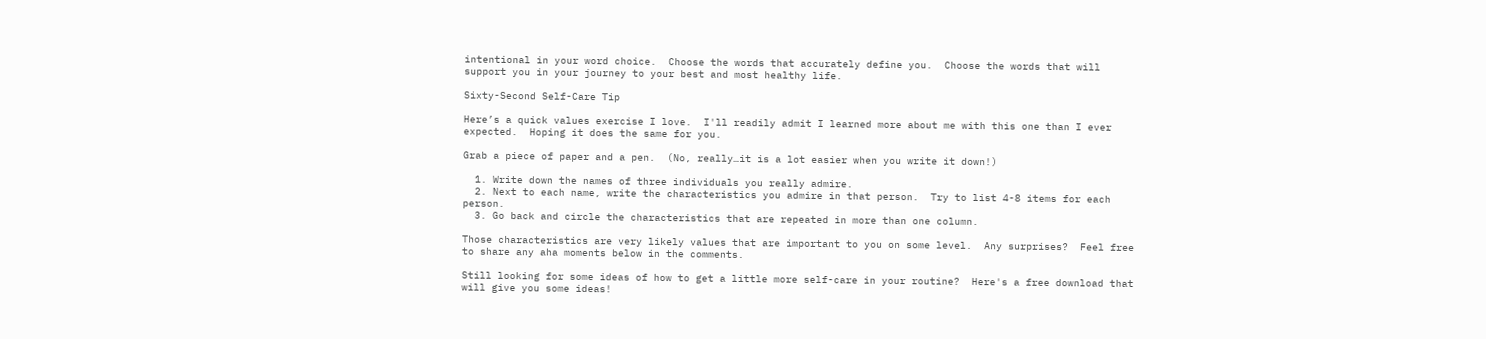intentional in your word choice.  Choose the words that accurately define you.  Choose the words that will support you in your journey to your best and most healthy life.

Sixty-Second Self-Care Tip

Here’s a quick values exercise I love.  I'll readily admit I learned more about me with this one than I ever expected.  Hoping it does the same for you.

Grab a piece of paper and a pen.  (No, really…it is a lot easier when you write it down!)

  1. Write down the names of three individuals you really admire.
  2. Next to each name, write the characteristics you admire in that person.  Try to list 4-8 items for each person.
  3. Go back and circle the characteristics that are repeated in more than one column.

Those characteristics are very likely values that are important to you on some level.  Any surprises?  Feel free to share any aha moments below in the comments.

Still looking for some ideas of how to get a little more self-care in your routine?  Here's a free download that will give you some ideas!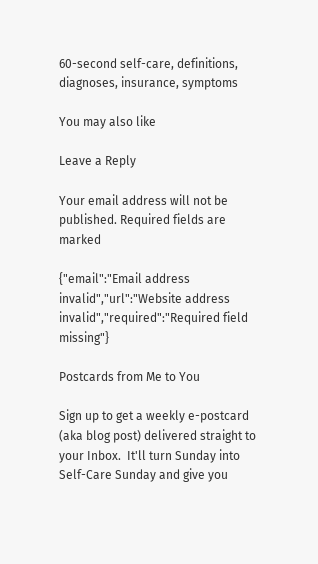60-second self-care, definitions, diagnoses, insurance, symptoms

You may also like

Leave a Reply

Your email address will not be published. Required fields are marked

{"email":"Email address invalid","url":"Website address invalid","required":"Required field missing"}

Postcards from Me to You

Sign up to get a weekly e-postcard (aka blog post) delivered straight to your Inbox.  It'll turn Sunday into Self-Care Sunday and give you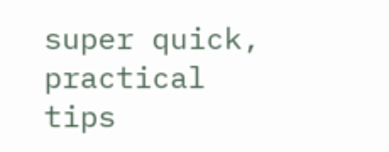super quick, practical tips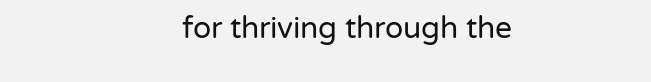for thriving through the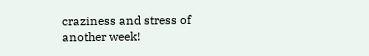craziness and stress of another week!